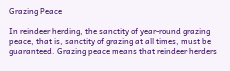Grazing Peace

In reindeer herding, the sanctity of year-round grazing peace, that is, sanctity of grazing at all times, must be guaranteed. Grazing peace means that reindeer herders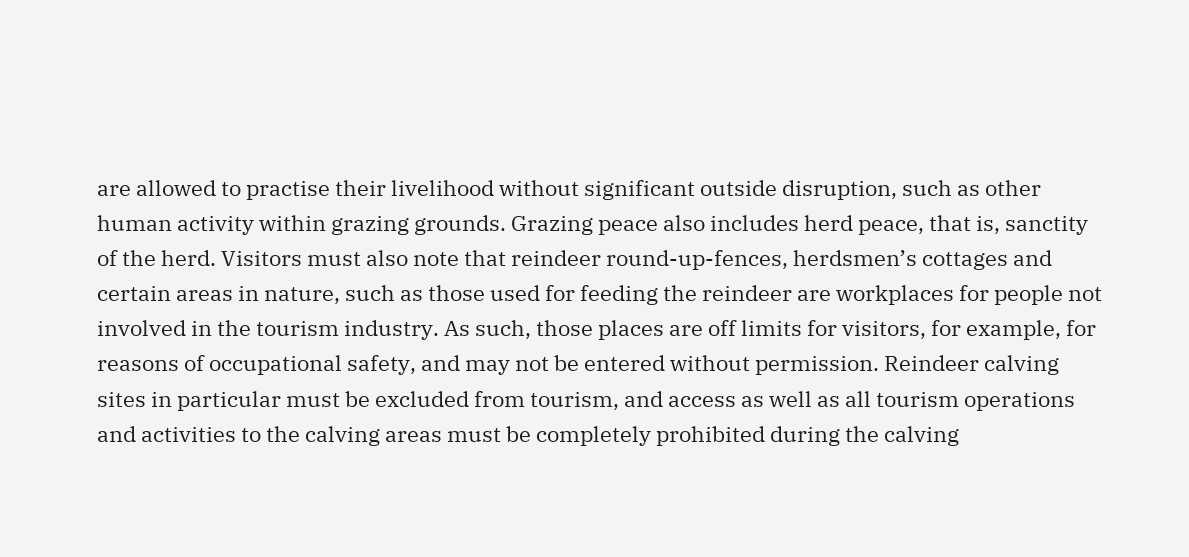are allowed to practise their livelihood without significant outside disruption, such as other human activity within grazing grounds. Grazing peace also includes herd peace, that is, sanctity of the herd. Visitors must also note that reindeer round-up-fences, herdsmen’s cottages and certain areas in nature, such as those used for feeding the reindeer are workplaces for people not involved in the tourism industry. As such, those places are off limits for visitors, for example, for reasons of occupational safety, and may not be entered without permission. Reindeer calving sites in particular must be excluded from tourism, and access as well as all tourism operations and activities to the calving areas must be completely prohibited during the calving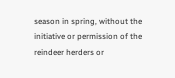season in spring, without the initiative or permission of the reindeer herders or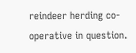reindeer herding co-operative in question.